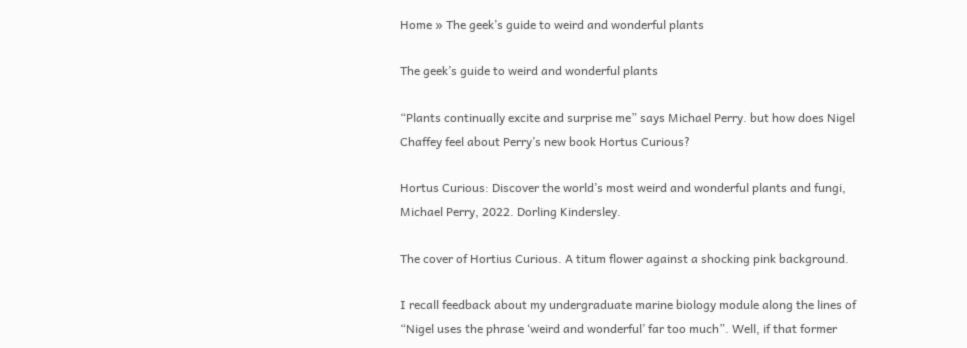Home » The geek’s guide to weird and wonderful plants

The geek’s guide to weird and wonderful plants

“Plants continually excite and surprise me” says Michael Perry. but how does Nigel Chaffey feel about Perry’s new book Hortus Curious?

Hortus Curious: Discover the world’s most weird and wonderful plants and fungi, Michael Perry, 2022. Dorling Kindersley.

The cover of Hortius Curious. A titum flower against a shocking pink background.

I recall feedback about my undergraduate marine biology module along the lines of “Nigel uses the phrase ‘weird and wonderful’ far too much”. Well, if that former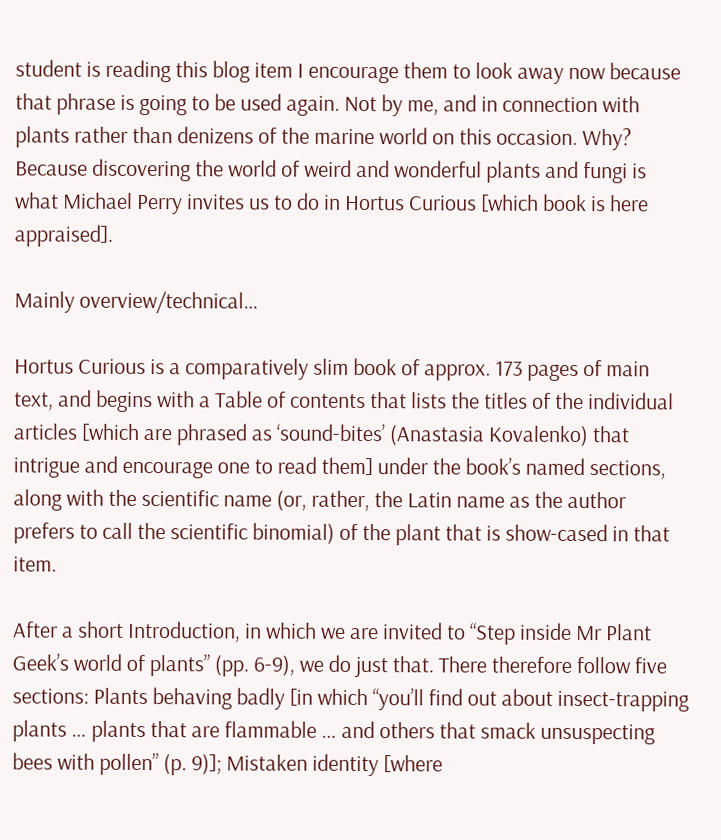student is reading this blog item I encourage them to look away now because that phrase is going to be used again. Not by me, and in connection with plants rather than denizens of the marine world on this occasion. Why? Because discovering the world of weird and wonderful plants and fungi is what Michael Perry invites us to do in Hortus Curious [which book is here appraised].

Mainly overview/technical…

Hortus Curious is a comparatively slim book of approx. 173 pages of main text, and begins with a Table of contents that lists the titles of the individual articles [which are phrased as ‘sound-bites’ (Anastasia Kovalenko) that intrigue and encourage one to read them] under the book’s named sections, along with the scientific name (or, rather, the Latin name as the author prefers to call the scientific binomial) of the plant that is show-cased in that item.

After a short Introduction, in which we are invited to “Step inside Mr Plant Geek’s world of plants” (pp. 6-9), we do just that. There therefore follow five sections: Plants behaving badly [in which “you’ll find out about insect-trapping plants … plants that are flammable … and others that smack unsuspecting bees with pollen” (p. 9)]; Mistaken identity [where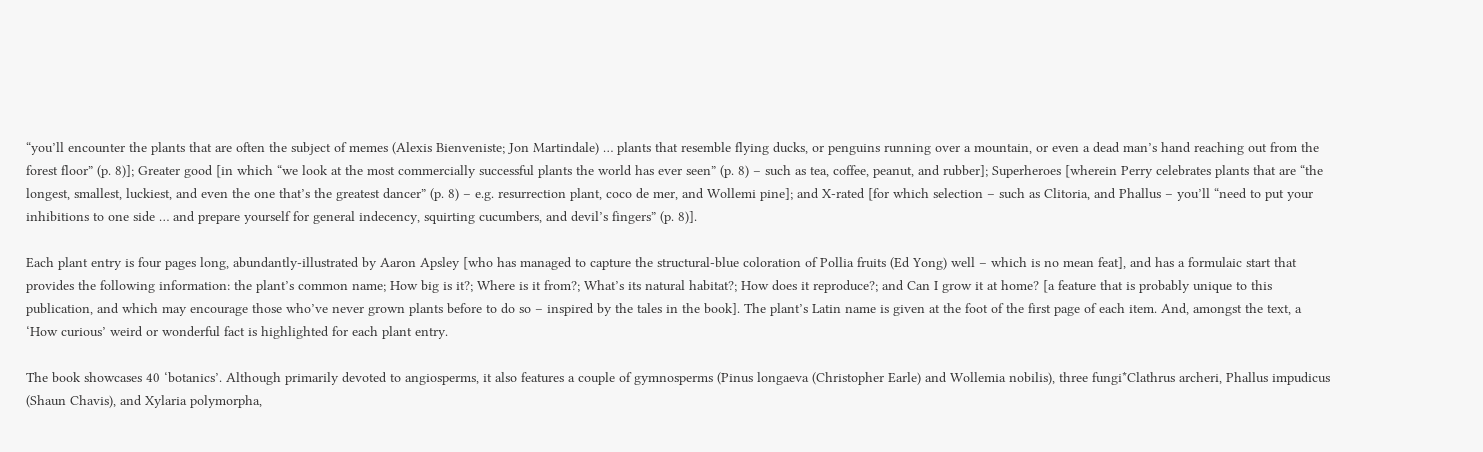“you’ll encounter the plants that are often the subject of memes (Alexis Bienveniste; Jon Martindale) … plants that resemble flying ducks, or penguins running over a mountain, or even a dead man’s hand reaching out from the forest floor” (p. 8)]; Greater good [in which “we look at the most commercially successful plants the world has ever seen” (p. 8) – such as tea, coffee, peanut, and rubber]; Superheroes [wherein Perry celebrates plants that are “the longest, smallest, luckiest, and even the one that’s the greatest dancer” (p. 8) – e.g. resurrection plant, coco de mer, and Wollemi pine]; and X-rated [for which selection – such as Clitoria, and Phallus – you’ll “need to put your inhibitions to one side … and prepare yourself for general indecency, squirting cucumbers, and devil’s fingers” (p. 8)].

Each plant entry is four pages long, abundantly-illustrated by Aaron Apsley [who has managed to capture the structural-blue coloration of Pollia fruits (Ed Yong) well – which is no mean feat], and has a formulaic start that provides the following information: the plant’s common name; How big is it?; Where is it from?; What’s its natural habitat?; How does it reproduce?; and Can I grow it at home? [a feature that is probably unique to this publication, and which may encourage those who’ve never grown plants before to do so – inspired by the tales in the book]. The plant’s Latin name is given at the foot of the first page of each item. And, amongst the text, a ‘How curious’ weird or wonderful fact is highlighted for each plant entry.

The book showcases 40 ‘botanics’. Although primarily devoted to angiosperms, it also features a couple of gymnosperms (Pinus longaeva (Christopher Earle) and Wollemia nobilis), three fungi*Clathrus archeri, Phallus impudicus (Shaun Chavis), and Xylaria polymorpha,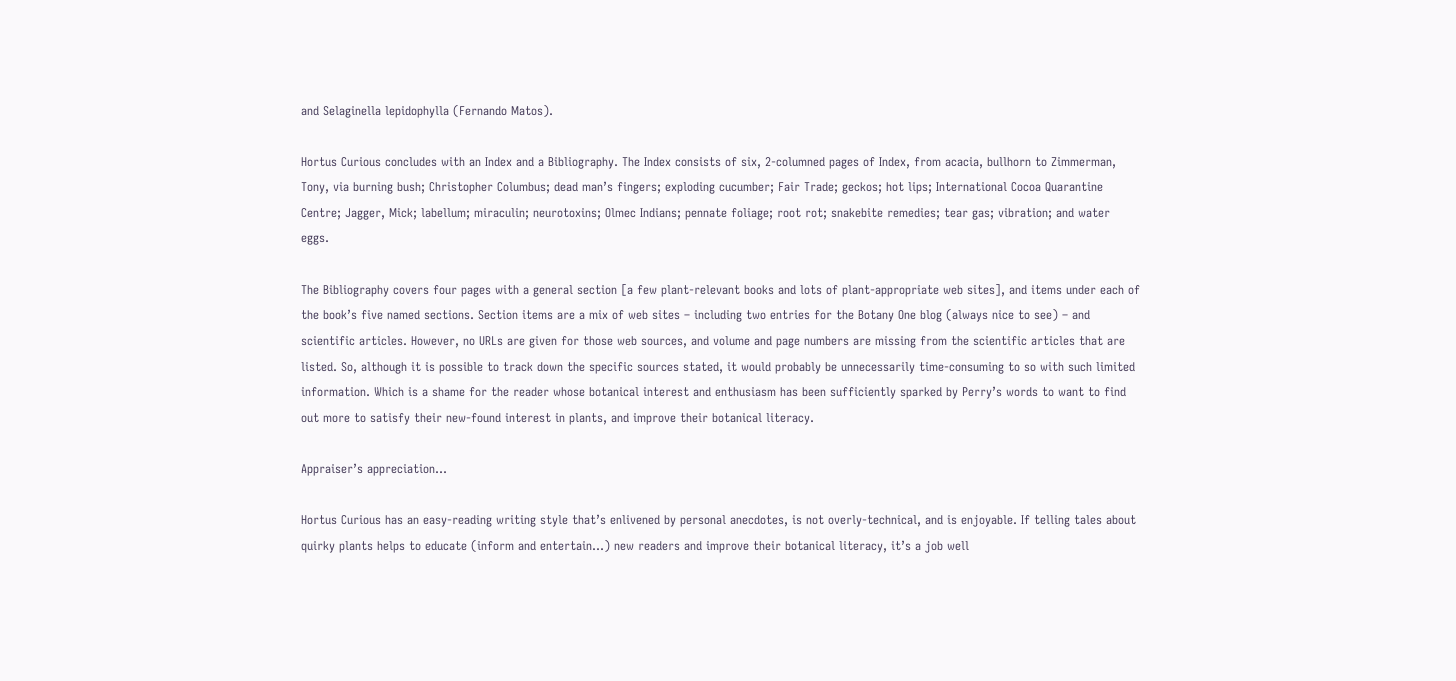and Selaginella lepidophylla (Fernando Matos).

Hortus Curious concludes with an Index and a Bibliography. The Index consists of six, 2-columned pages of Index, from acacia, bullhorn to Zimmerman, Tony, via burning bush; Christopher Columbus; dead man’s fingers; exploding cucumber; Fair Trade; geckos; hot lips; International Cocoa Quarantine Centre; Jagger, Mick; labellum; miraculin; neurotoxins; Olmec Indians; pennate foliage; root rot; snakebite remedies; tear gas; vibration; and water eggs.

The Bibliography covers four pages with a general section [a few plant-relevant books and lots of plant-appropriate web sites], and items under each of the book’s five named sections. Section items are a mix of web sites – including two entries for the Botany One blog (always nice to see) – and scientific articles. However, no URLs are given for those web sources, and volume and page numbers are missing from the scientific articles that are listed. So, although it is possible to track down the specific sources stated, it would probably be unnecessarily time-consuming to so with such limited information. Which is a shame for the reader whose botanical interest and enthusiasm has been sufficiently sparked by Perry’s words to want to find out more to satisfy their new-found interest in plants, and improve their botanical literacy.

Appraiser’s appreciation…

Hortus Curious has an easy-reading writing style that’s enlivened by personal anecdotes, is not overly-technical, and is enjoyable. If telling tales about quirky plants helps to educate (inform and entertain…) new readers and improve their botanical literacy, it’s a job well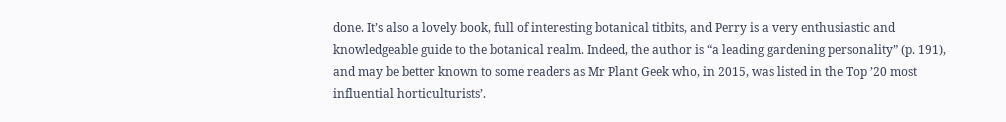done. It’s also a lovely book, full of interesting botanical titbits, and Perry is a very enthusiastic and knowledgeable guide to the botanical realm. Indeed, the author is “a leading gardening personality” (p. 191), and may be better known to some readers as Mr Plant Geek who, in 2015, was listed in the Top ’20 most influential horticulturists’.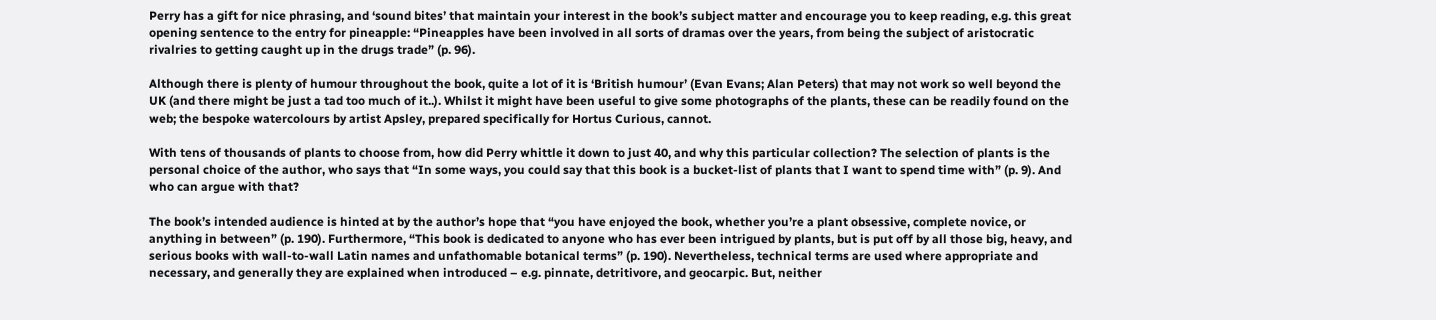Perry has a gift for nice phrasing, and ‘sound bites’ that maintain your interest in the book’s subject matter and encourage you to keep reading, e.g. this great opening sentence to the entry for pineapple: “Pineapples have been involved in all sorts of dramas over the years, from being the subject of aristocratic rivalries to getting caught up in the drugs trade” (p. 96).

Although there is plenty of humour throughout the book, quite a lot of it is ‘British humour’ (Evan Evans; Alan Peters) that may not work so well beyond the UK (and there might be just a tad too much of it..). Whilst it might have been useful to give some photographs of the plants, these can be readily found on the web; the bespoke watercolours by artist Apsley, prepared specifically for Hortus Curious, cannot.

With tens of thousands of plants to choose from, how did Perry whittle it down to just 40, and why this particular collection? The selection of plants is the personal choice of the author, who says that “In some ways, you could say that this book is a bucket-list of plants that I want to spend time with” (p. 9). And who can argue with that?

The book’s intended audience is hinted at by the author’s hope that “you have enjoyed the book, whether you’re a plant obsessive, complete novice, or anything in between” (p. 190). Furthermore, “This book is dedicated to anyone who has ever been intrigued by plants, but is put off by all those big, heavy, and serious books with wall-to-wall Latin names and unfathomable botanical terms” (p. 190). Nevertheless, technical terms are used where appropriate and necessary, and generally they are explained when introduced – e.g. pinnate, detritivore, and geocarpic. But, neither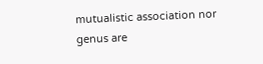mutualistic association nor genus are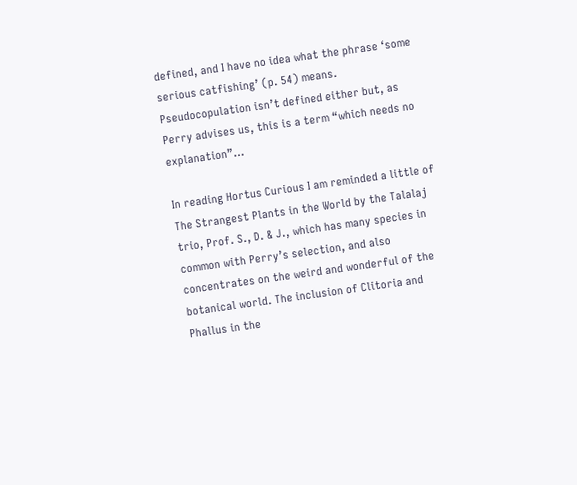defined, and I have no idea what the phrase ‘some serious catfishing’ (p. 54) means. Pseudocopulation isn’t defined either but, as Perry advises us, this is a term “which needs no explanation”…

In reading Hortus Curious I am reminded a little of The Strangest Plants in the World by the Talalaj trio, Prof. S., D. & J., which has many species in common with Perry’s selection, and also concentrates on the weird and wonderful of the botanical world. The inclusion of Clitoria and Phallus in the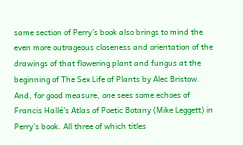same section of Perry’s book also brings to mind the even more outrageous closeness and orientation of the drawings of that flowering plant and fungus at the beginning of The Sex Life of Plants by Alec Bristow. And, for good measure, one sees some echoes of Francis Hallé’s Atlas of Poetic Botany (Mike Leggett) in Perry’s book. All three of which titles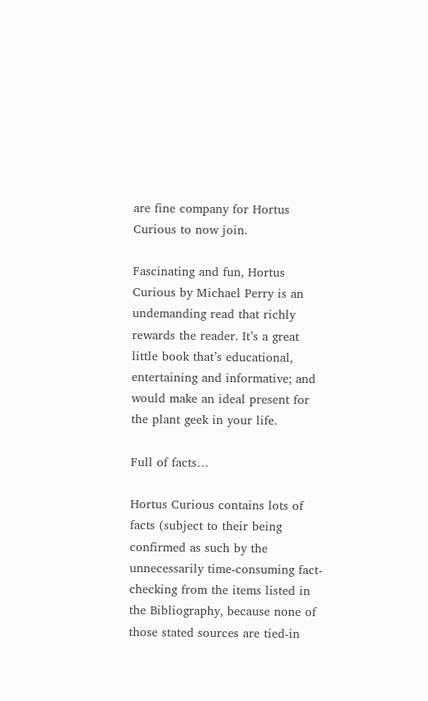are fine company for Hortus Curious to now join.

Fascinating and fun, Hortus Curious by Michael Perry is an undemanding read that richly rewards the reader. It’s a great little book that’s educational, entertaining and informative; and would make an ideal present for the plant geek in your life.

Full of facts…

Hortus Curious contains lots of facts (subject to their being confirmed as such by the unnecessarily time-consuming fact-checking from the items listed in the Bibliography, because none of those stated sources are tied-in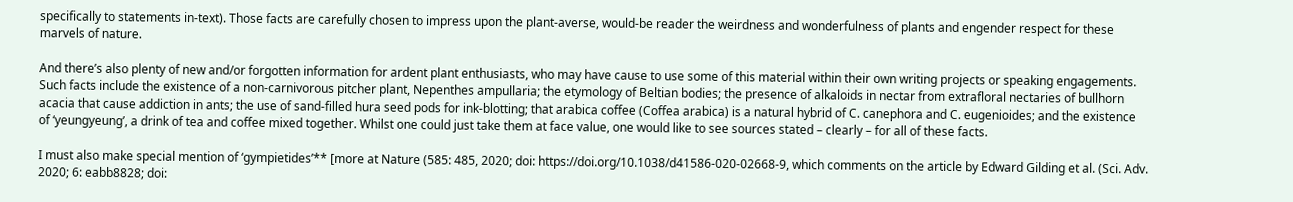specifically to statements in-text). Those facts are carefully chosen to impress upon the plant-averse, would-be reader the weirdness and wonderfulness of plants and engender respect for these marvels of nature.

And there’s also plenty of new and/or forgotten information for ardent plant enthusiasts, who may have cause to use some of this material within their own writing projects or speaking engagements. Such facts include the existence of a non-carnivorous pitcher plant, Nepenthes ampullaria; the etymology of Beltian bodies; the presence of alkaloids in nectar from extrafloral nectaries of bullhorn acacia that cause addiction in ants; the use of sand-filled hura seed pods for ink-blotting; that arabica coffee (Coffea arabica) is a natural hybrid of C. canephora and C. eugenioides; and the existence of ‘yeungyeung’, a drink of tea and coffee mixed together. Whilst one could just take them at face value, one would like to see sources stated – clearly – for all of these facts.

I must also make special mention of ‘gympietides’** [more at Nature (585: 485, 2020; doi: https://doi.org/10.1038/d41586-020-02668-9, which comments on the article by Edward Gilding et al. (Sci. Adv. 2020; 6: eabb8828; doi: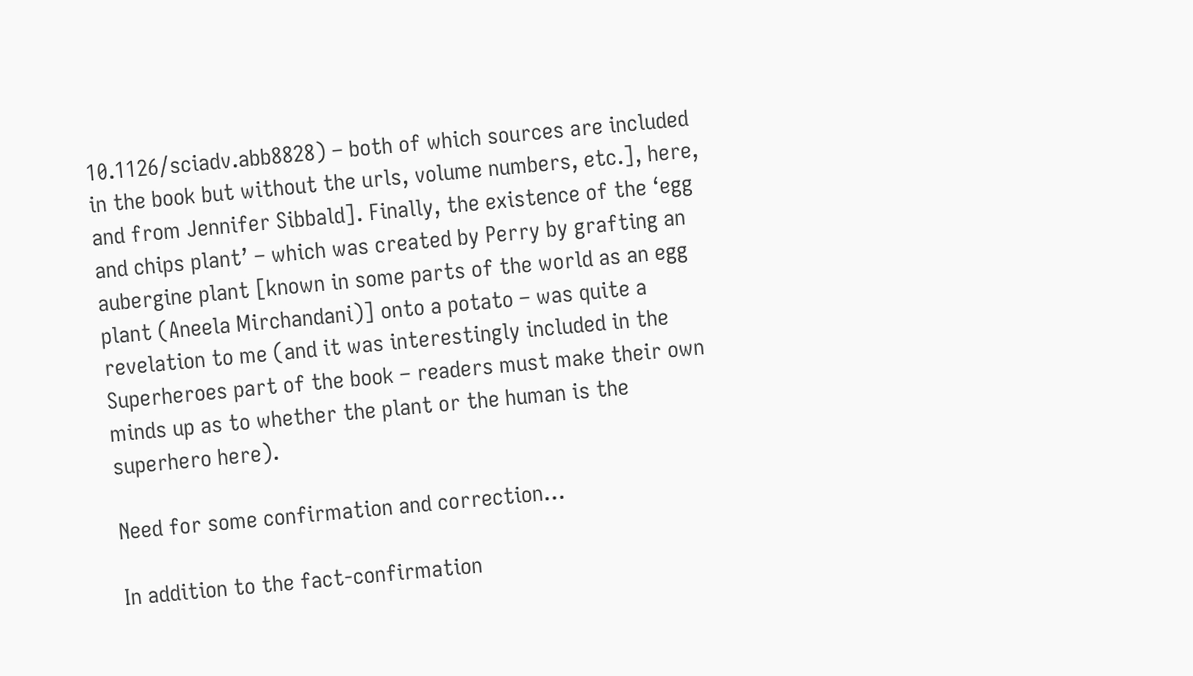10.1126/sciadv.abb8828) – both of which sources are included in the book but without the urls, volume numbers, etc.], here, and from Jennifer Sibbald]. Finally, the existence of the ‘egg and chips plant’ – which was created by Perry by grafting an aubergine plant [known in some parts of the world as an egg plant (Aneela Mirchandani)] onto a potato – was quite a revelation to me (and it was interestingly included in the Superheroes part of the book – readers must make their own minds up as to whether the plant or the human is the superhero here).

Need for some confirmation and correction…

In addition to the fact-confirmation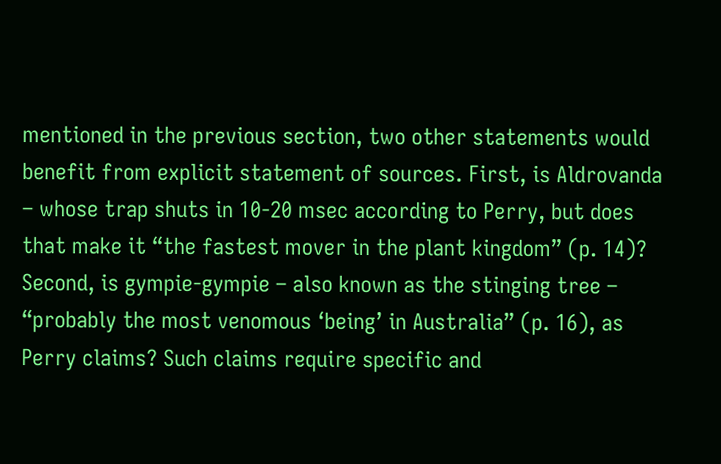mentioned in the previous section, two other statements would benefit from explicit statement of sources. First, is Aldrovanda – whose trap shuts in 10-20 msec according to Perry, but does that make it “the fastest mover in the plant kingdom” (p. 14)? Second, is gympie-gympie – also known as the stinging tree – “probably the most venomous ‘being’ in Australia” (p. 16), as Perry claims? Such claims require specific and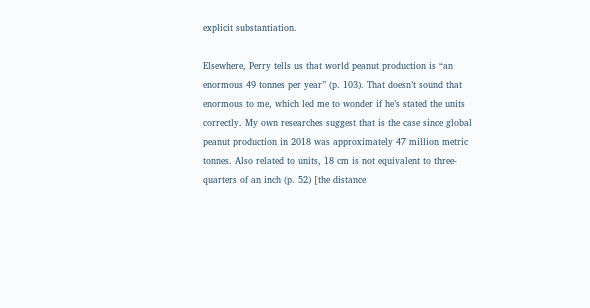explicit substantiation.

Elsewhere, Perry tells us that world peanut production is “an enormous 49 tonnes per year” (p. 103). That doesn’t sound that enormous to me, which led me to wonder if he’s stated the units correctly. My own researches suggest that is the case since global peanut production in 2018 was approximately 47 million metric tonnes. Also related to units, 18 cm is not equivalent to three-quarters of an inch (p. 52) [the distance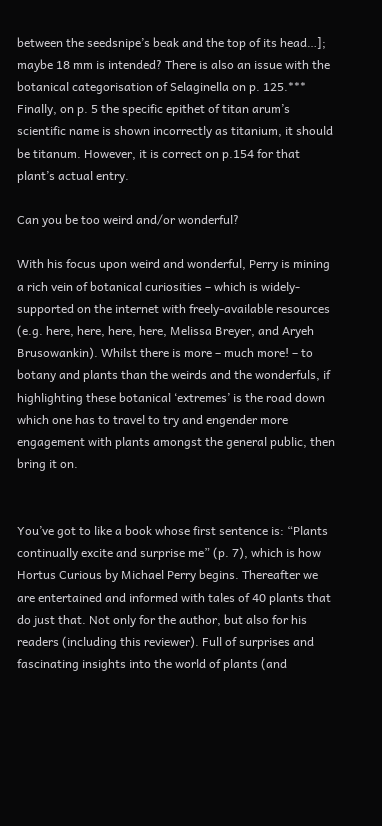between the seedsnipe’s beak and the top of its head…]; maybe 18 mm is intended? There is also an issue with the botanical categorisation of Selaginella on p. 125.*** Finally, on p. 5 the specific epithet of titan arum’s scientific name is shown incorrectly as titanium, it should be titanum. However, it is correct on p.154 for that plant’s actual entry.

Can you be too weird and/or wonderful?

With his focus upon weird and wonderful, Perry is mining a rich vein of botanical curiosities – which is widely-supported on the internet with freely-available resources (e.g. here, here, here, here, Melissa Breyer, and Aryeh Brusowankin). Whilst there is more – much more! – to botany and plants than the weirds and the wonderfuls, if highlighting these botanical ‘extremes’ is the road down which one has to travel to try and engender more engagement with plants amongst the general public, then bring it on.


You’ve got to like a book whose first sentence is: “Plants continually excite and surprise me” (p. 7), which is how Hortus Curious by Michael Perry begins. Thereafter we are entertained and informed with tales of 40 plants that do just that. Not only for the author, but also for his readers (including this reviewer). Full of surprises and fascinating insights into the world of plants (and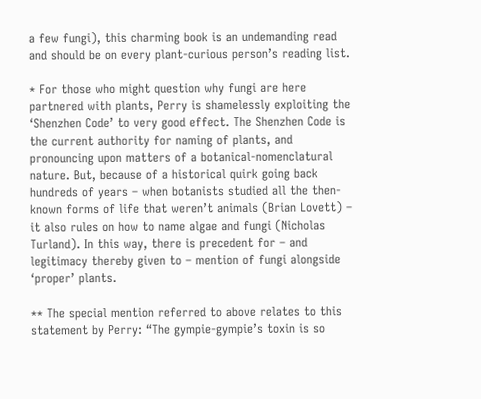a few fungi), this charming book is an undemanding read and should be on every plant-curious person’s reading list.

* For those who might question why fungi are here partnered with plants, Perry is shamelessly exploiting the ‘Shenzhen Code’ to very good effect. The Shenzhen Code is the current authority for naming of plants, and pronouncing upon matters of a botanical-nomenclatural nature. But, because of a historical quirk going back hundreds of years – when botanists studied all the then-known forms of life that weren’t animals (Brian Lovett) – it also rules on how to name algae and fungi (Nicholas Turland). In this way, there is precedent for – and legitimacy thereby given to – mention of fungi alongside ‘proper’ plants.

** The special mention referred to above relates to this statement by Perry: “The gympie-gympie’s toxin is so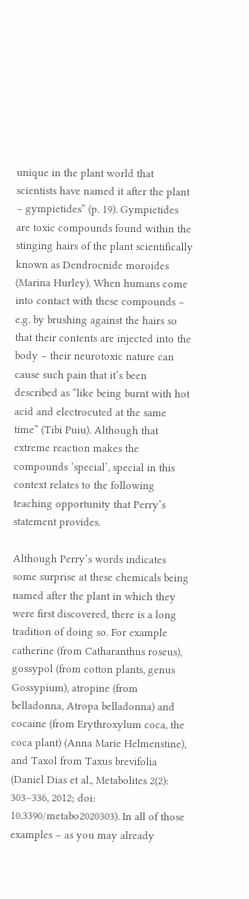unique in the plant world that scientists have named it after the plant – gympietides” (p. 19). Gympietides are toxic compounds found within the stinging hairs of the plant scientifically known as Dendrocnide moroides (Marina Hurley). When humans come into contact with these compounds – e.g. by brushing against the hairs so that their contents are injected into the body – their neurotoxic nature can cause such pain that it’s been described as “like being burnt with hot acid and electrocuted at the same time” (Tibi Puiu). Although that extreme reaction makes the compounds ‘special’, special in this context relates to the following teaching opportunity that Perry’s statement provides.

Although Perry’s words indicates some surprise at these chemicals being named after the plant in which they were first discovered, there is a long tradition of doing so. For example catherine (from Catharanthus roseus), gossypol (from cotton plants, genus Gossypium), atropine (from belladonna, Atropa belladonna) and cocaine (from Erythroxylum coca, the coca plant) (Anna Marie Helmenstine), and Taxol from Taxus brevifolia (Daniel Dias et al., Metabolites 2(2): 303–336, 2012; doi: 10.3390/metabo2020303). In all of those examples – as you may already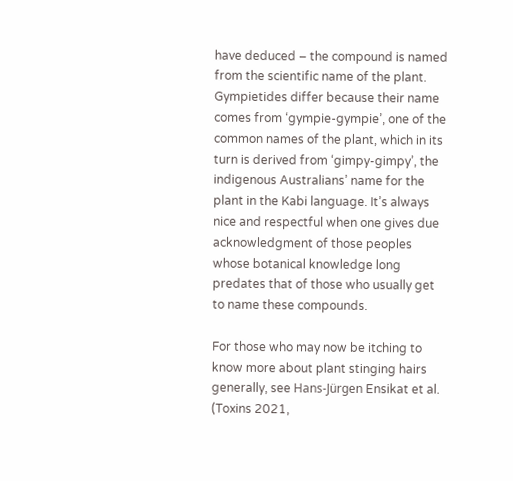have deduced – the compound is named from the scientific name of the plant. Gympietides differ because their name comes from ‘gympie-gympie’, one of the common names of the plant, which in its turn is derived from ‘gimpy-gimpy’, the indigenous Australians’ name for the plant in the Kabi language. It’s always nice and respectful when one gives due acknowledgment of those peoples whose botanical knowledge long predates that of those who usually get to name these compounds.

For those who may now be itching to know more about plant stinging hairs generally, see Hans-Jürgen Ensikat et al. (Toxins 2021,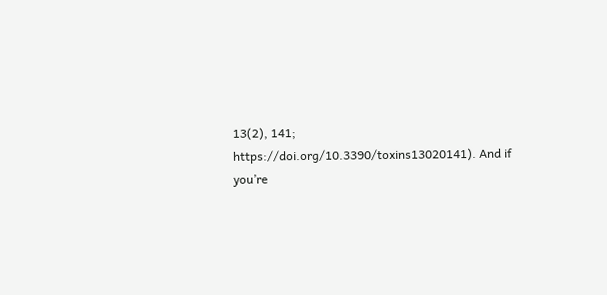13(2), 141; https://doi.org/10.3390/toxins13020141). And if you’re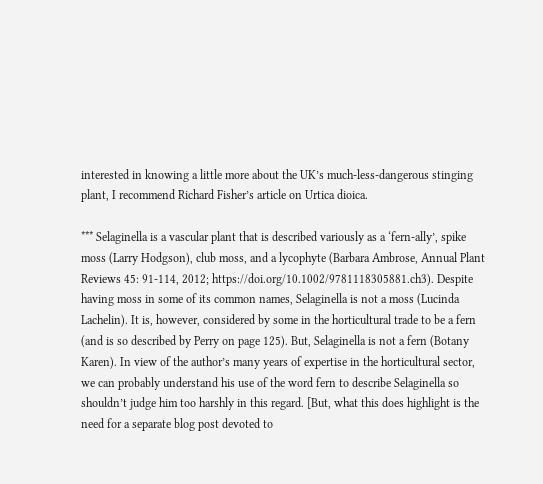interested in knowing a little more about the UK’s much-less-dangerous stinging plant, I recommend Richard Fisher’s article on Urtica dioica.

*** Selaginella is a vascular plant that is described variously as a ‘fern-ally’, spike moss (Larry Hodgson), club moss, and a lycophyte (Barbara Ambrose, Annual Plant Reviews 45: 91-114, 2012; https://doi.org/10.1002/9781118305881.ch3). Despite having moss in some of its common names, Selaginella is not a moss (Lucinda Lachelin). It is, however, considered by some in the horticultural trade to be a fern (and is so described by Perry on page 125). But, Selaginella is not a fern (Botany Karen). In view of the author’s many years of expertise in the horticultural sector, we can probably understand his use of the word fern to describe Selaginella so shouldn’t judge him too harshly in this regard. [But, what this does highlight is the need for a separate blog post devoted to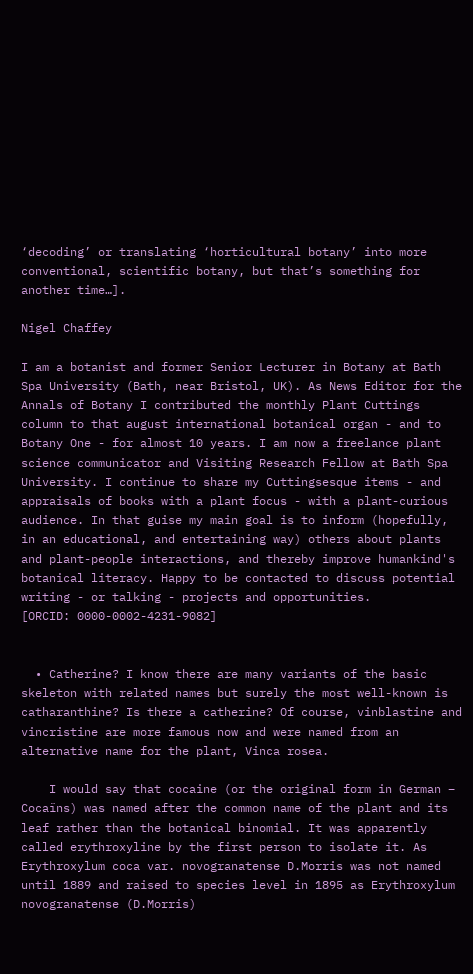‘decoding’ or translating ‘horticultural botany’ into more conventional, scientific botany, but that’s something for another time…].

Nigel Chaffey

I am a botanist and former Senior Lecturer in Botany at Bath Spa University (Bath, near Bristol, UK). As News Editor for the Annals of Botany I contributed the monthly Plant Cuttings column to that august international botanical organ - and to Botany One - for almost 10 years. I am now a freelance plant science communicator and Visiting Research Fellow at Bath Spa University. I continue to share my Cuttingsesque items - and appraisals of books with a plant focus - with a plant-curious audience. In that guise my main goal is to inform (hopefully, in an educational, and entertaining way) others about plants and plant-people interactions, and thereby improve humankind's botanical literacy. Happy to be contacted to discuss potential writing - or talking - projects and opportunities.
[ORCID: 0000-0002-4231-9082]


  • Catherine? I know there are many variants of the basic skeleton with related names but surely the most well-known is catharanthine? Is there a catherine? Of course, vinblastine and vincristine are more famous now and were named from an alternative name for the plant, Vinca rosea.

    I would say that cocaine (or the original form in German – Cocaïns) was named after the common name of the plant and its leaf rather than the botanical binomial. It was apparently called erythroxyline by the first person to isolate it. As Erythroxylum coca var. novogranatense D.Morris was not named until 1889 and raised to species level in 1895 as Erythroxylum novogranatense (D.Morris)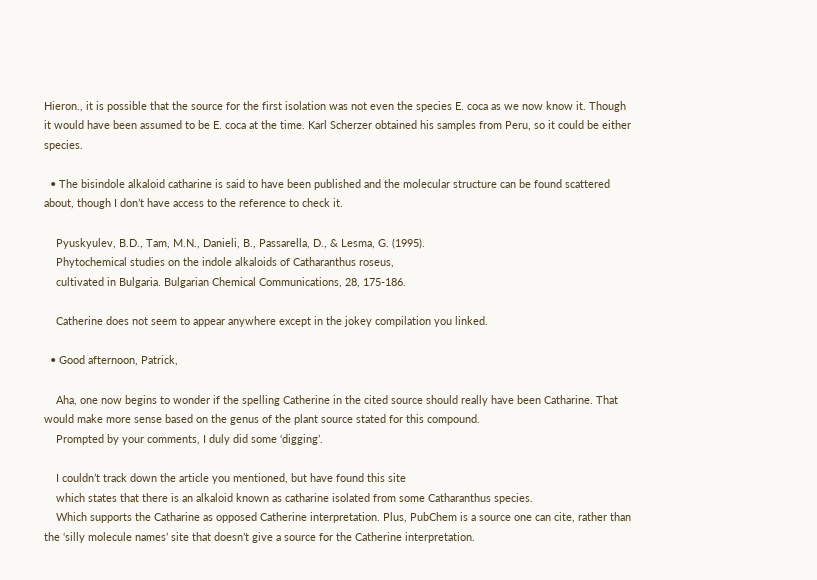Hieron., it is possible that the source for the first isolation was not even the species E. coca as we now know it. Though it would have been assumed to be E. coca at the time. Karl Scherzer obtained his samples from Peru, so it could be either species.

  • The bisindole alkaloid catharine is said to have been published and the molecular structure can be found scattered about, though I don’t have access to the reference to check it.

    Pyuskyulev, B.D., Tam, M.N., Danieli, B., Passarella, D., & Lesma, G. (1995).
    Phytochemical studies on the indole alkaloids of Catharanthus roseus,
    cultivated in Bulgaria. Bulgarian Chemical Communications, 28, 175-186.

    Catherine does not seem to appear anywhere except in the jokey compilation you linked.

  • Good afternoon, Patrick,

    Aha, one now begins to wonder if the spelling Catherine in the cited source should really have been Catharine. That would make more sense based on the genus of the plant source stated for this compound.
    Prompted by your comments, I duly did some ‘digging’.

    I couldn’t track down the article you mentioned, but have found this site
    which states that there is an alkaloid known as catharine isolated from some Catharanthus species.
    Which supports the Catharine as opposed Catherine interpretation. Plus, PubChem is a source one can cite, rather than the ‘silly molecule names’ site that doesn’t give a source for the Catherine interpretation.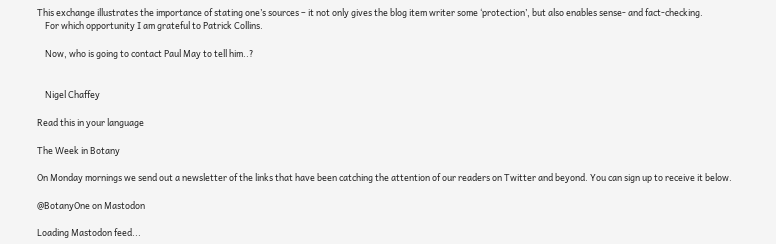This exchange illustrates the importance of stating one’s sources – it not only gives the blog item writer some ‘protection’, but also enables sense- and fact-checking.
    For which opportunity I am grateful to Patrick Collins.

    Now, who is going to contact Paul May to tell him..?


    Nigel Chaffey

Read this in your language

The Week in Botany

On Monday mornings we send out a newsletter of the links that have been catching the attention of our readers on Twitter and beyond. You can sign up to receive it below.

@BotanyOne on Mastodon

Loading Mastodon feed...